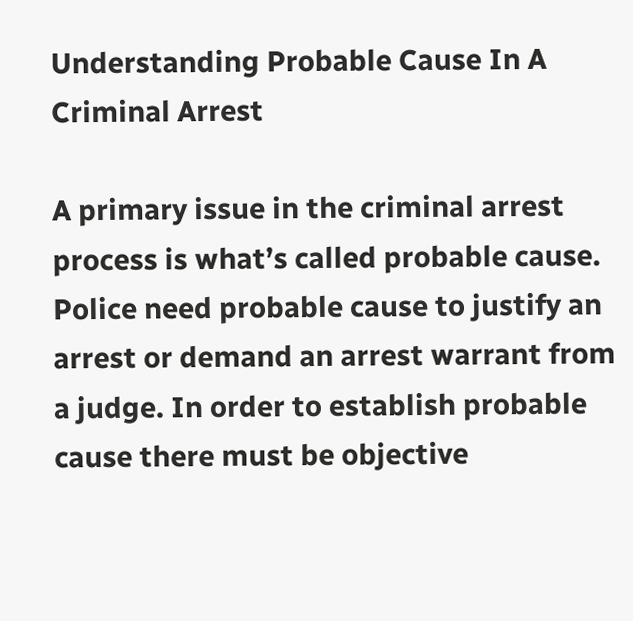Understanding Probable Cause In A Criminal Arrest

A primary issue in the criminal arrest process is what’s called probable cause. Police need probable cause to justify an arrest or demand an arrest warrant from a judge. In order to establish probable cause there must be objective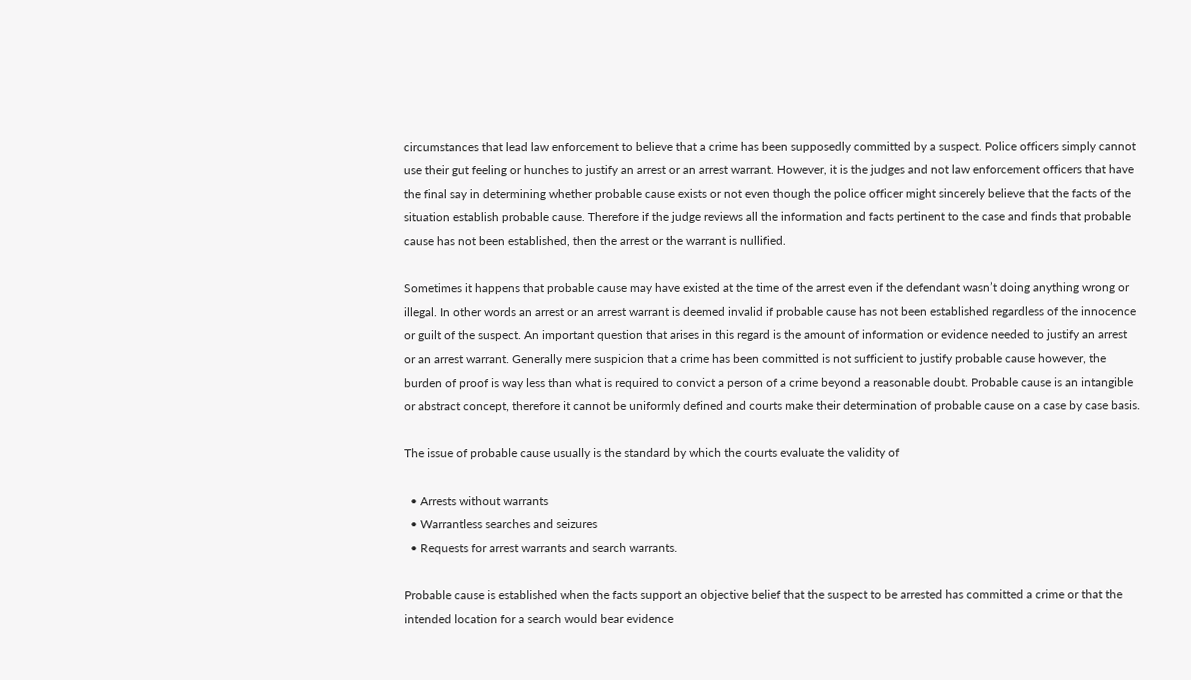circumstances that lead law enforcement to believe that a crime has been supposedly committed by a suspect. Police officers simply cannot use their gut feeling or hunches to justify an arrest or an arrest warrant. However, it is the judges and not law enforcement officers that have the final say in determining whether probable cause exists or not even though the police officer might sincerely believe that the facts of the situation establish probable cause. Therefore if the judge reviews all the information and facts pertinent to the case and finds that probable cause has not been established, then the arrest or the warrant is nullified.

Sometimes it happens that probable cause may have existed at the time of the arrest even if the defendant wasn’t doing anything wrong or illegal. In other words an arrest or an arrest warrant is deemed invalid if probable cause has not been established regardless of the innocence or guilt of the suspect. An important question that arises in this regard is the amount of information or evidence needed to justify an arrest or an arrest warrant. Generally mere suspicion that a crime has been committed is not sufficient to justify probable cause however, the burden of proof is way less than what is required to convict a person of a crime beyond a reasonable doubt. Probable cause is an intangible or abstract concept, therefore it cannot be uniformly defined and courts make their determination of probable cause on a case by case basis.

The issue of probable cause usually is the standard by which the courts evaluate the validity of

  • Arrests without warrants
  • Warrantless searches and seizures
  • Requests for arrest warrants and search warrants.

Probable cause is established when the facts support an objective belief that the suspect to be arrested has committed a crime or that the intended location for a search would bear evidence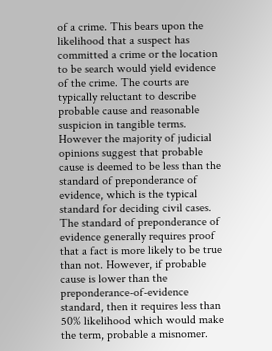of a crime. This bears upon the likelihood that a suspect has committed a crime or the location to be search would yield evidence of the crime. The courts are typically reluctant to describe probable cause and reasonable suspicion in tangible terms. However the majority of judicial opinions suggest that probable cause is deemed to be less than the standard of preponderance of evidence, which is the typical standard for deciding civil cases. The standard of preponderance of evidence generally requires proof that a fact is more likely to be true than not. However, if probable cause is lower than the preponderance-of-evidence standard, then it requires less than 50% likelihood which would make the term, probable a misnomer.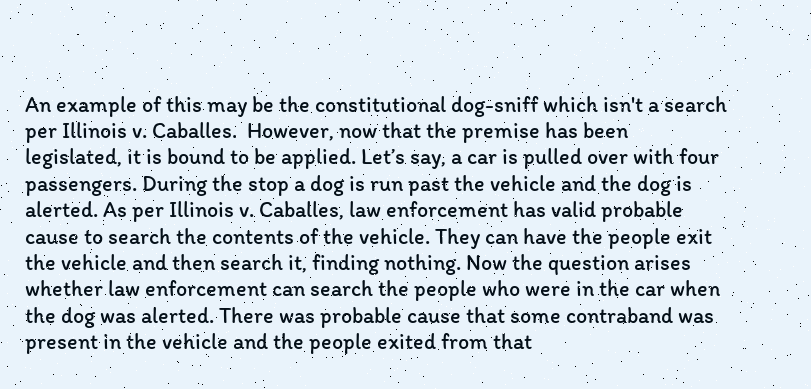An example of this may be the constitutional dog-sniff which isn't a search per Illinois v. Caballes.  However, now that the premise has been legislated, it is bound to be applied. Let’s say, a car is pulled over with four passengers. During the stop a dog is run past the vehicle and the dog is alerted. As per Illinois v. Caballes, law enforcement has valid probable cause to search the contents of the vehicle. They can have the people exit the vehicle and then search it, finding nothing. Now the question arises whether law enforcement can search the people who were in the car when the dog was alerted. There was probable cause that some contraband was present in the vehicle and the people exited from that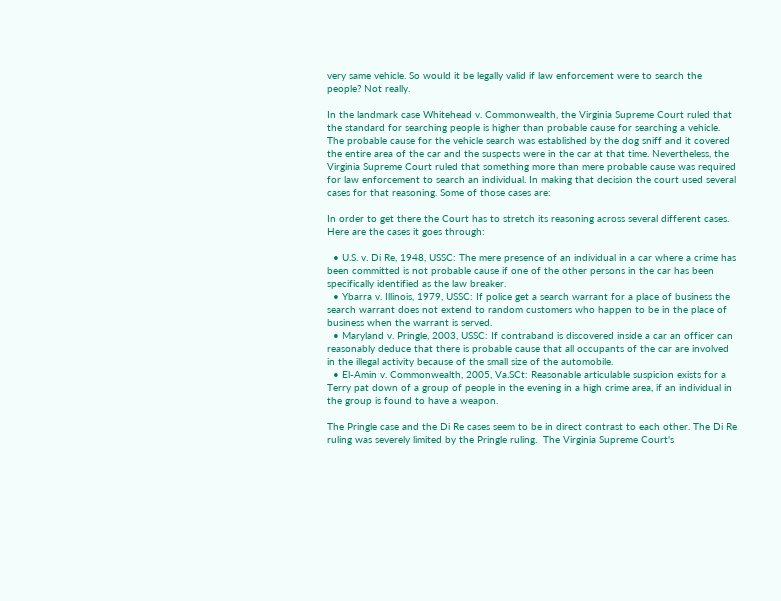very same vehicle. So would it be legally valid if law enforcement were to search the people? Not really.

In the landmark case Whitehead v. Commonwealth, the Virginia Supreme Court ruled that the standard for searching people is higher than probable cause for searching a vehicle. The probable cause for the vehicle search was established by the dog sniff and it covered the entire area of the car and the suspects were in the car at that time. Nevertheless, the Virginia Supreme Court ruled that something more than mere probable cause was required for law enforcement to search an individual. In making that decision the court used several cases for that reasoning. Some of those cases are:

In order to get there the Court has to stretch its reasoning across several different cases. Here are the cases it goes through:

  • U.S. v. Di Re, 1948, USSC: The mere presence of an individual in a car where a crime has been committed is not probable cause if one of the other persons in the car has been specifically identified as the law breaker.
  • Ybarra v. Illinois, 1979, USSC: If police get a search warrant for a place of business the search warrant does not extend to random customers who happen to be in the place of business when the warrant is served.
  • Maryland v. Pringle, 2003, USSC: If contraband is discovered inside a car an officer can reasonably deduce that there is probable cause that all occupants of the car are involved in the illegal activity because of the small size of the automobile.
  • El-Amin v. Commonwealth, 2005, Va.SCt: Reasonable articulable suspicion exists for a Terry pat down of a group of people in the evening in a high crime area, if an individual in the group is found to have a weapon.

The Pringle case and the Di Re cases seem to be in direct contrast to each other. The Di Re ruling was severely limited by the Pringle ruling.  The Virginia Supreme Court's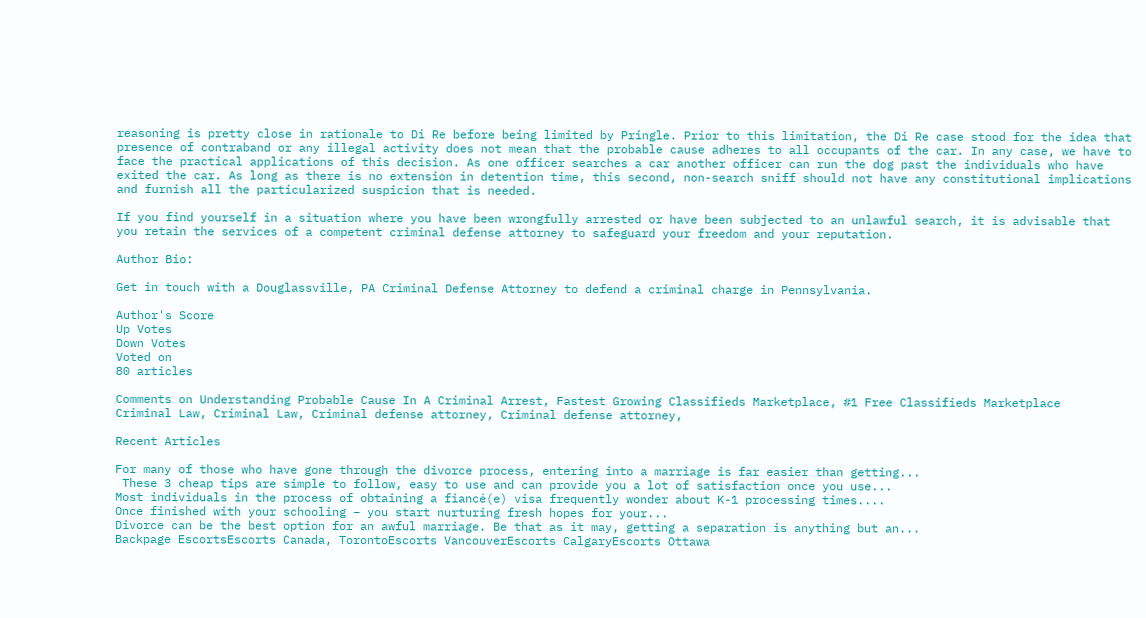reasoning is pretty close in rationale to Di Re before being limited by Pringle. Prior to this limitation, the Di Re case stood for the idea that presence of contraband or any illegal activity does not mean that the probable cause adheres to all occupants of the car. In any case, we have to face the practical applications of this decision. As one officer searches a car another officer can run the dog past the individuals who have exited the car. As long as there is no extension in detention time, this second, non-search sniff should not have any constitutional implications and furnish all the particularized suspicion that is needed.

If you find yourself in a situation where you have been wrongfully arrested or have been subjected to an unlawful search, it is advisable that you retain the services of a competent criminal defense attorney to safeguard your freedom and your reputation.

Author Bio:

Get in touch with a Douglassville, PA Criminal Defense Attorney to defend a criminal charge in Pennsylvania.

Author's Score
Up Votes
Down Votes
Voted on
80 articles

Comments on Understanding Probable Cause In A Criminal Arrest, Fastest Growing Classifieds Marketplace, #1 Free Classifieds Marketplace
Criminal Law, Criminal Law, Criminal defense attorney, Criminal defense attorney,

Recent Articles

For many of those who have gone through the divorce process, entering into a marriage is far easier than getting...
 These 3 cheap tips are simple to follow, easy to use and can provide you a lot of satisfaction once you use...
Most individuals in the process of obtaining a fiancé(e) visa frequently wonder about K-1 processing times....
Once finished with your schooling – you start nurturing fresh hopes for your...
Divorce can be the best option for an awful marriage. Be that as it may, getting a separation is anything but an...
Backpage EscortsEscorts Canada, TorontoEscorts VancouverEscorts CalgaryEscorts Ottawa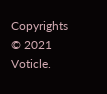Copyrights © 2021 Voticle.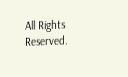All Rights Reserved.